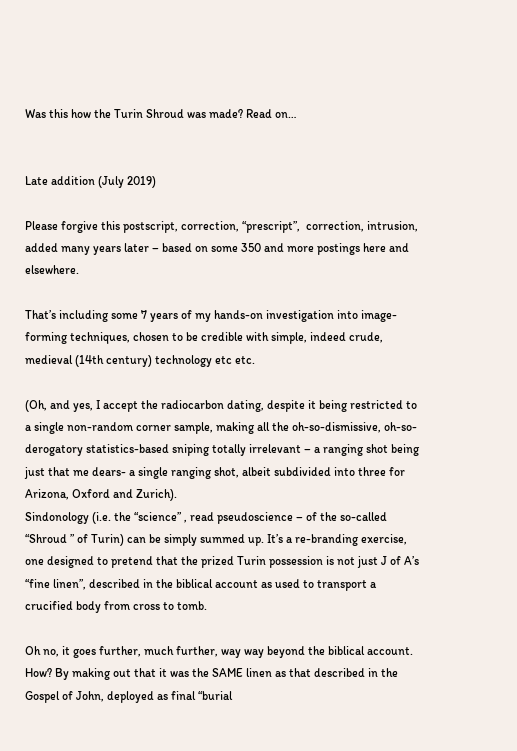Was this how the Turin Shroud was made? Read on…


Late addition (July 2019)

Please forgive this postscript, correction, “prescript”,  correction, intrusion, added many years later – based on some 350 and more postings here and elsewhere.

That’s including some 7 years of my hands-on investigation into image-forming techniques, chosen to be credible with simple, indeed crude, medieval (14th century) technology etc etc.

(Oh, and yes, I accept the radiocarbon dating, despite it being restricted to a single non-random corner sample, making all the oh-so-dismissive, oh-so-derogatory statistics-based sniping totally irrelevant – a ranging shot being just that me dears- a single ranging shot, albeit subdivided into three for Arizona, Oxford and Zurich).
Sindonology (i.e. the “science” , read pseudoscience – of the so-called “Shroud ” of Turin) can be simply summed up. It’s a re-branding exercise, one designed to pretend that the prized Turin possession is not just J of A’s “fine linen”, described in the biblical account as used to transport a crucified body from cross to tomb.

Oh no, it goes further, much further, way way beyond the biblical account. How? By making out that it was the SAME linen as that described in the Gospel of John, deployed as final “burial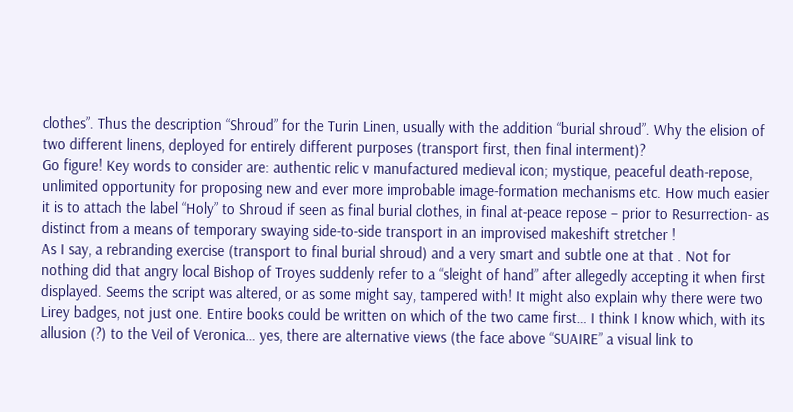clothes”. Thus the description “Shroud” for the Turin Linen, usually with the addition “burial shroud”. Why the elision of two different linens, deployed for entirely different purposes (transport first, then final interment)?
Go figure! Key words to consider are: authentic relic v manufactured medieval icon; mystique, peaceful death-repose, unlimited opportunity for proposing new and ever more improbable image-formation mechanisms etc. How much easier it is to attach the label “Holy” to Shroud if seen as final burial clothes, in final at-peace repose – prior to Resurrection- as distinct from a means of temporary swaying side-to-side transport in an improvised makeshift stretcher !
As I say, a rebranding exercise (transport to final burial shroud) and a very smart and subtle one at that . Not for nothing did that angry local Bishop of Troyes suddenly refer to a “sleight of hand” after allegedly accepting it when first displayed. Seems the script was altered, or as some might say, tampered with! It might also explain why there were two Lirey badges, not just one. Entire books could be written on which of the two came first… I think I know which, with its allusion (?) to the Veil of Veronica… yes, there are alternative views (the face above “SUAIRE” a visual link to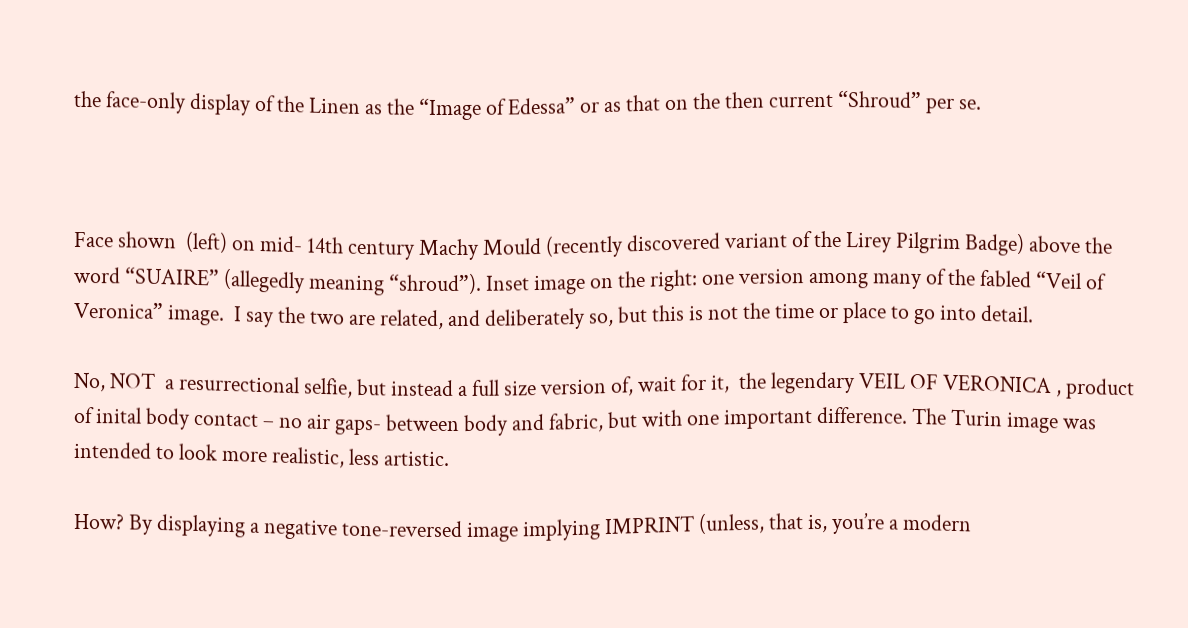the face-only display of the Linen as the “Image of Edessa” or as that on the then current “Shroud” per se.



Face shown  (left) on mid- 14th century Machy Mould (recently discovered variant of the Lirey Pilgrim Badge) above the word “SUAIRE” (allegedly meaning “shroud”). Inset image on the right: one version among many of the fabled “Veil of Veronica” image.  I say the two are related, and deliberately so, but this is not the time or place to go into detail.

No, NOT  a resurrectional selfie, but instead a full size version of, wait for it,  the legendary VEIL OF VERONICA , product of inital body contact – no air gaps- between body and fabric, but with one important difference. The Turin image was intended to look more realistic, less artistic.

How? By displaying a negative tone-reversed image implying IMPRINT (unless, that is, you’re a modern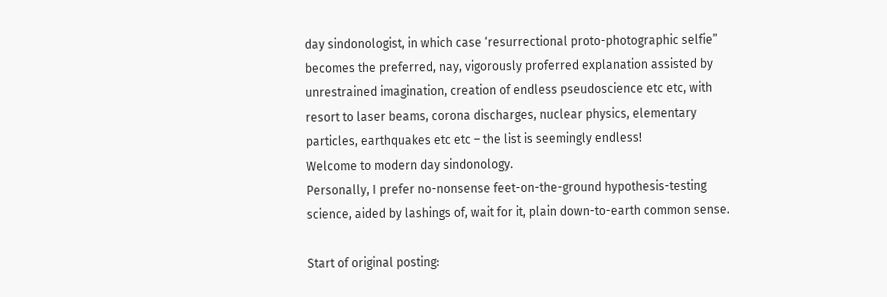day sindonologist, in which case ‘resurrectional proto-photographic selfie” becomes the preferred, nay, vigorously proferred explanation assisted by unrestrained imagination, creation of endless pseudoscience etc etc, with resort to laser beams, corona discharges, nuclear physics, elementary particles, earthquakes etc etc – the list is seemingly endless!
Welcome to modern day sindonology.
Personally, I prefer no-nonsense feet-on-the-ground hypothesis-testing science, aided by lashings of, wait for it, plain down-to-earth common sense.

Start of original posting: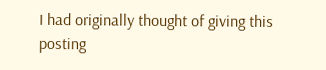I had originally thought of giving this posting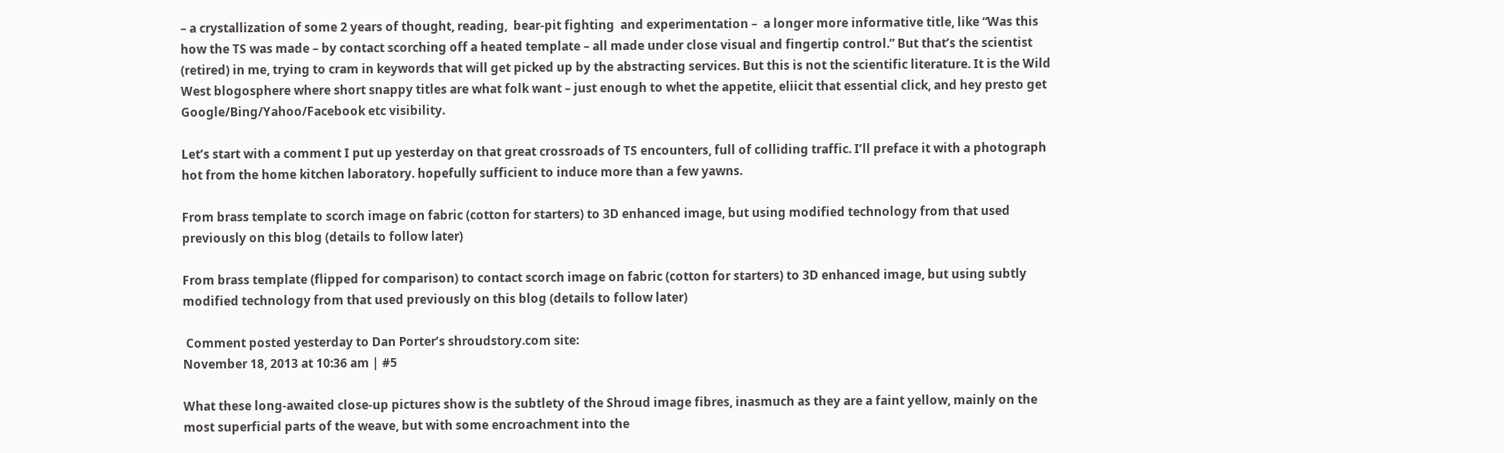– a crystallization of some 2 years of thought, reading,  bear-pit fighting  and experimentation –  a longer more informative title, like “Was this how the TS was made – by contact scorching off a heated template – all made under close visual and fingertip control.” But that’s the scientist (retired) in me, trying to cram in keywords that will get picked up by the abstracting services. But this is not the scientific literature. It is the Wild West blogosphere where short snappy titles are what folk want – just enough to whet the appetite, eliicit that essential click, and hey presto get Google/Bing/Yahoo/Facebook etc visibility.

Let’s start with a comment I put up yesterday on that great crossroads of TS encounters, full of colliding traffic. I’ll preface it with a photograph hot from the home kitchen laboratory. hopefully sufficient to induce more than a few yawns.

From brass template to scorch image on fabric (cotton for starters) to 3D enhanced image, but using modified technology from that used previously on this blog (details to follow later)

From brass template (flipped for comparison) to contact scorch image on fabric (cotton for starters) to 3D enhanced image, but using subtly modified technology from that used previously on this blog (details to follow later)

 Comment posted yesterday to Dan Porter’s shroudstory.com site:
November 18, 2013 at 10:36 am | #5

What these long-awaited close-up pictures show is the subtlety of the Shroud image fibres, inasmuch as they are a faint yellow, mainly on the most superficial parts of the weave, but with some encroachment into the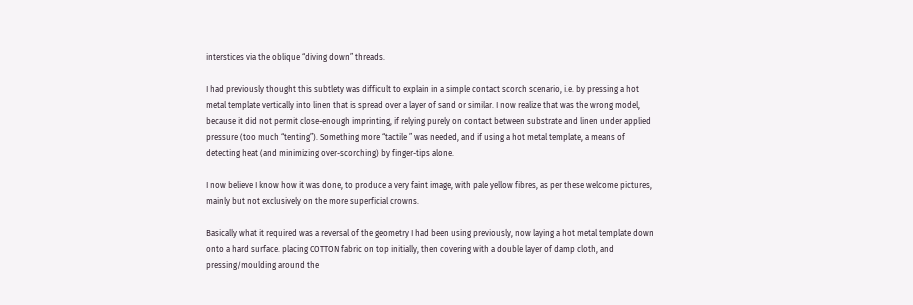interstices via the oblique “diving down” threads.

I had previously thought this subtlety was difficult to explain in a simple contact scorch scenario, i.e. by pressing a hot metal template vertically into linen that is spread over a layer of sand or similar. I now realize that was the wrong model, because it did not permit close-enough imprinting, if relying purely on contact between substrate and linen under applied pressure (too much “tenting”). Something more “tactile ” was needed, and if using a hot metal template, a means of detecting heat (and minimizing over-scorching) by finger-tips alone.

I now believe I know how it was done, to produce a very faint image, with pale yellow fibres, as per these welcome pictures, mainly but not exclusively on the more superficial crowns.

Basically what it required was a reversal of the geometry I had been using previously, now laying a hot metal template down onto a hard surface. placing COTTON fabric on top initially, then covering with a double layer of damp cloth, and pressing/moulding around the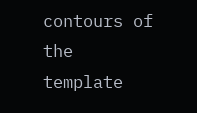contours of the template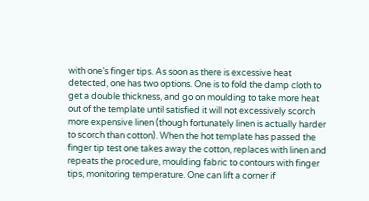with one’s finger tips. As soon as there is excessive heat detected, one has two options. One is to fold the damp cloth to get a double thickness, and go on moulding to take more heat out of the template until satisfied it will not excessively scorch more expensive linen (though fortunately linen is actually harder to scorch than cotton). When the hot template has passed the finger tip test one takes away the cotton, replaces with linen and repeats the procedure, moulding fabric to contours with finger tips, monitoring temperature. One can lift a corner if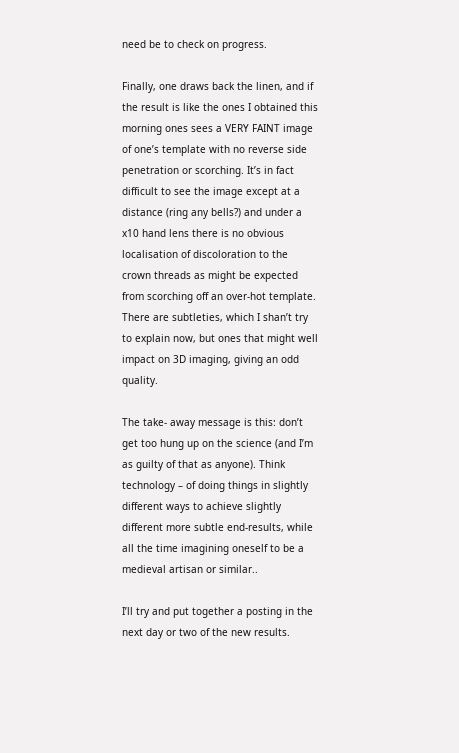need be to check on progress.

Finally, one draws back the linen, and if the result is like the ones I obtained this morning ones sees a VERY FAINT image of one’s template with no reverse side penetration or scorching. It’s in fact difficult to see the image except at a distance (ring any bells?) and under a x10 hand lens there is no obvious localisation of discoloration to the crown threads as might be expected from scorching off an over-hot template. There are subtleties, which I shan’t try to explain now, but ones that might well impact on 3D imaging, giving an odd quality.

The take- away message is this: don’t get too hung up on the science (and I’m as guilty of that as anyone). Think technology – of doing things in slightly different ways to achieve slightly different more subtle end-results, while all the time imagining oneself to be a medieval artisan or similar..

I’ll try and put together a posting in the next day or two of the new results.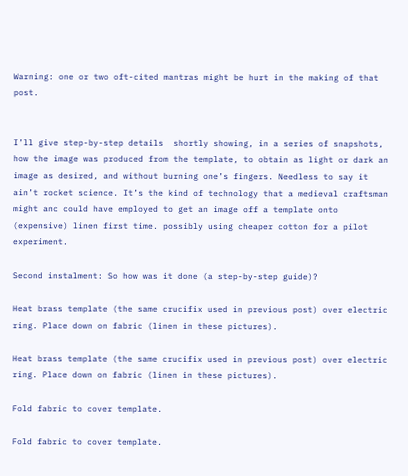Warning: one or two oft-cited mantras might be hurt in the making of that post.


I’ll give step-by-step details  shortly showing, in a series of snapshots,  how the image was produced from the template, to obtain as light or dark an image as desired, and without burning one’s fingers. Needless to say it ain’t rocket science. It’s the kind of technology that a medieval craftsman might anc could have employed to get an image off a template onto (expensive) linen first time. possibly using cheaper cotton for a pilot experiment.

Second instalment: So how was it done (a step-by-step guide)?

Heat brass template (the same crucifix used in previous post) over electric ring. Place down on fabric (linen in these pictures).

Heat brass template (the same crucifix used in previous post) over electric ring. Place down on fabric (linen in these pictures).

Fold fabric to cover template.

Fold fabric to cover template.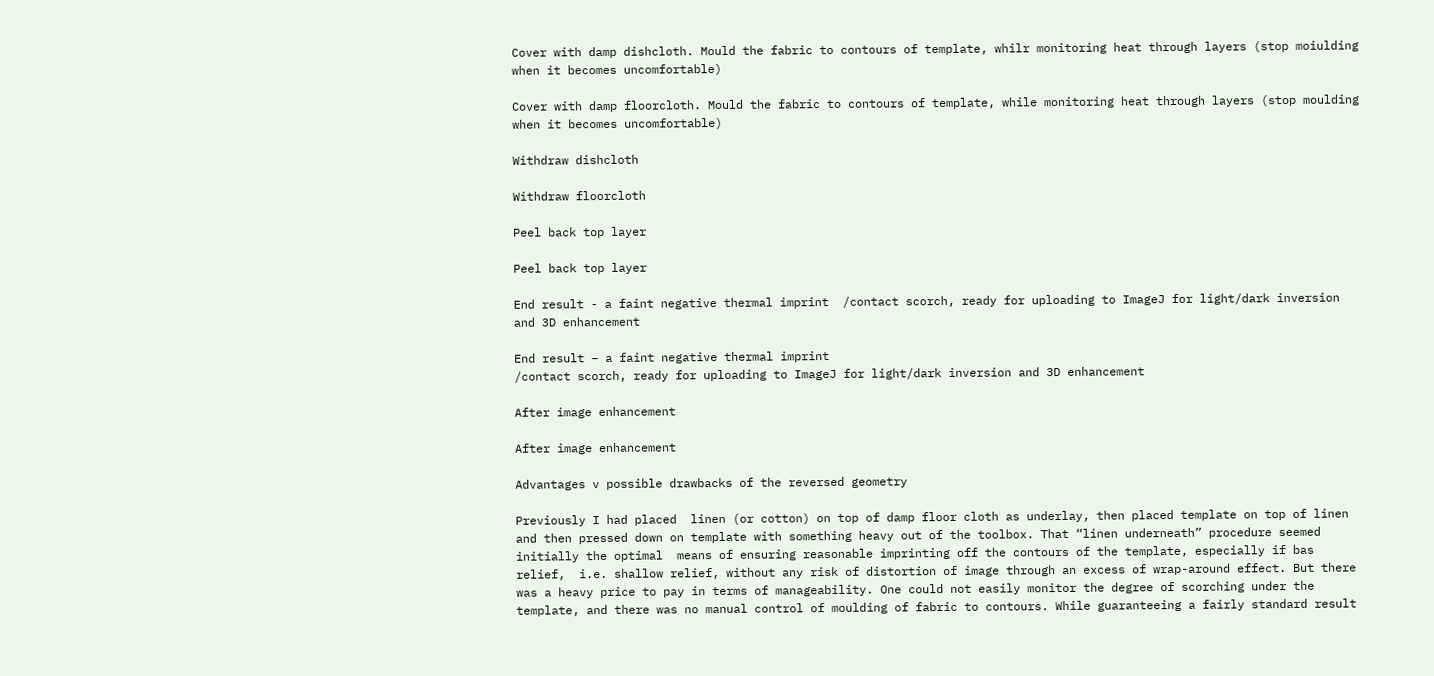Cover with damp dishcloth. Mould the fabric to contours of template, whilr monitoring heat through layers (stop moiulding when it becomes uncomfortable)

Cover with damp floorcloth. Mould the fabric to contours of template, while monitoring heat through layers (stop moulding when it becomes uncomfortable)

Withdraw dishcloth

Withdraw floorcloth

Peel back top layer

Peel back top layer

End result - a faint negative thermal imprint  /contact scorch, ready for uploading to ImageJ for light/dark inversion and 3D enhancement

End result – a faint negative thermal imprint
/contact scorch, ready for uploading to ImageJ for light/dark inversion and 3D enhancement

After image enhancement

After image enhancement

Advantages v possible drawbacks of the reversed geometry

Previously I had placed  linen (or cotton) on top of damp floor cloth as underlay, then placed template on top of linen and then pressed down on template with something heavy out of the toolbox. That “linen underneath” procedure seemed initially the optimal  means of ensuring reasonable imprinting off the contours of the template, especially if bas relief,  i.e. shallow relief, without any risk of distortion of image through an excess of wrap-around effect. But there was a heavy price to pay in terms of manageability. One could not easily monitor the degree of scorching under the template, and there was no manual control of moulding of fabric to contours. While guaranteeing a fairly standard result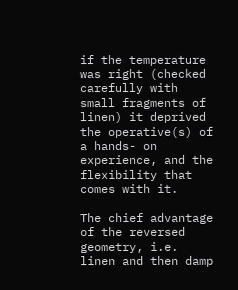if the temperature was right (checked carefully with small fragments of linen) it deprived the operative(s) of a hands- on experience, and the flexibility that comes with it.

The chief advantage of the reversed geometry, i.e. linen and then damp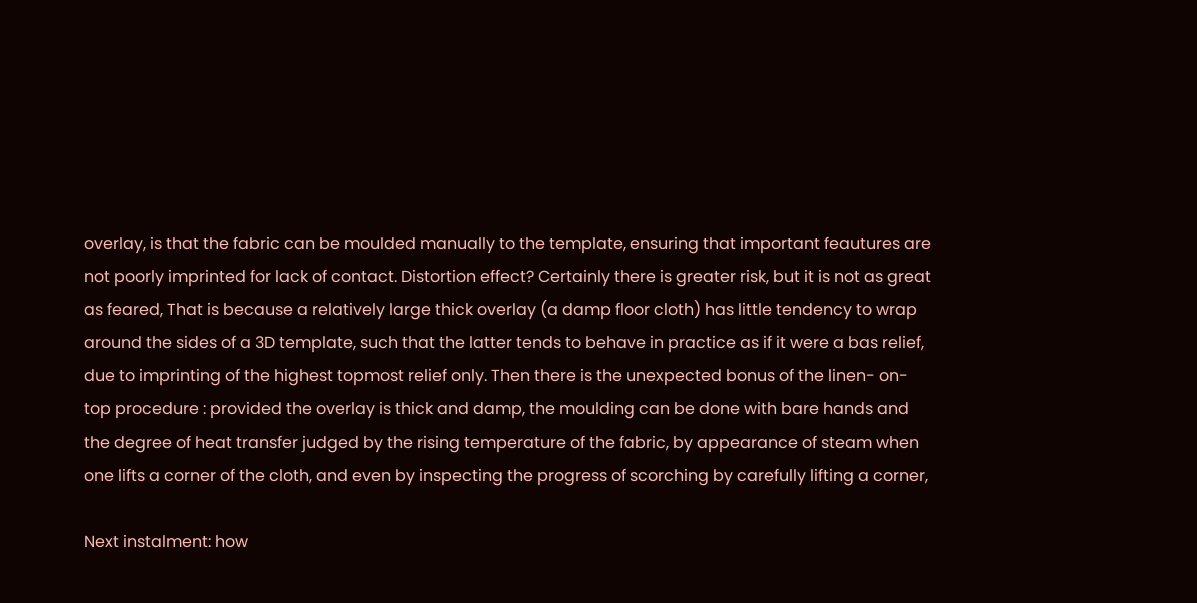overlay, is that the fabric can be moulded manually to the template, ensuring that important feautures are not poorly imprinted for lack of contact. Distortion effect? Certainly there is greater risk, but it is not as great as feared, That is because a relatively large thick overlay (a damp floor cloth) has little tendency to wrap around the sides of a 3D template, such that the latter tends to behave in practice as if it were a bas relief, due to imprinting of the highest topmost relief only. Then there is the unexpected bonus of the linen- on- top procedure : provided the overlay is thick and damp, the moulding can be done with bare hands and the degree of heat transfer judged by the rising temperature of the fabric, by appearance of steam when one lifts a corner of the cloth, and even by inspecting the progress of scorching by carefully lifting a corner,

Next instalment: how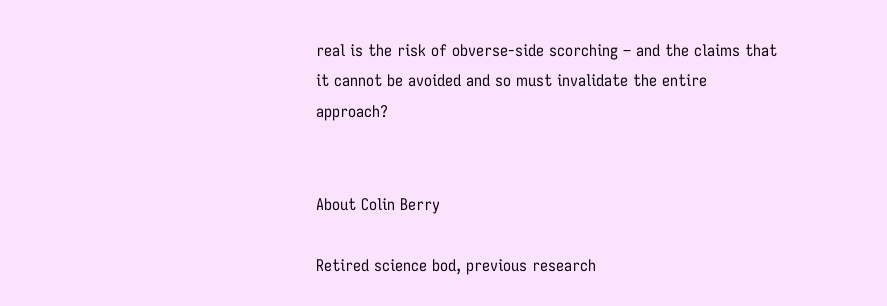real is the risk of obverse-side scorching – and the claims that it cannot be avoided and so must invalidate the entire approach?


About Colin Berry

Retired science bod, previous research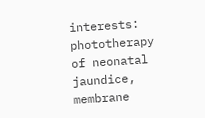interests: phototherapy of neonatal jaundice, membrane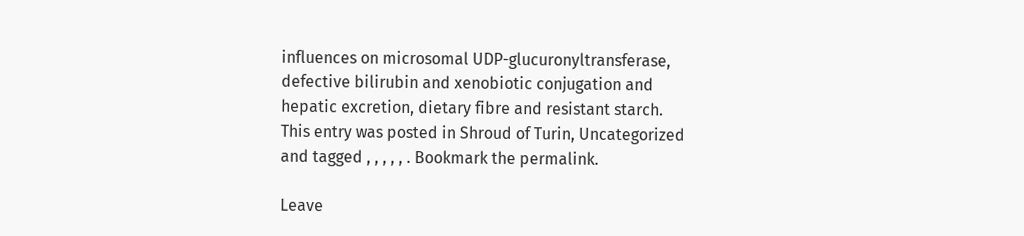influences on microsomal UDP-glucuronyltransferase, defective bilirubin and xenobiotic conjugation and hepatic excretion, dietary fibre and resistant starch.
This entry was posted in Shroud of Turin, Uncategorized and tagged , , , , , . Bookmark the permalink.

Leave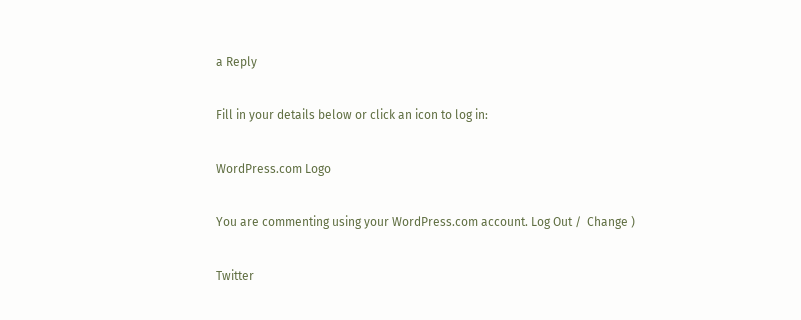a Reply

Fill in your details below or click an icon to log in:

WordPress.com Logo

You are commenting using your WordPress.com account. Log Out /  Change )

Twitter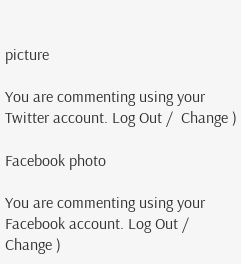picture

You are commenting using your Twitter account. Log Out /  Change )

Facebook photo

You are commenting using your Facebook account. Log Out /  Change )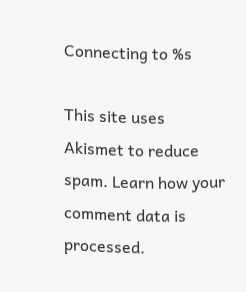Connecting to %s

This site uses Akismet to reduce spam. Learn how your comment data is processed.